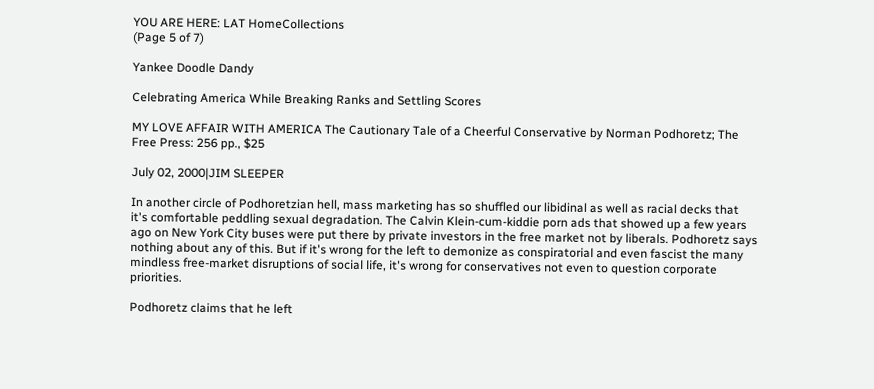YOU ARE HERE: LAT HomeCollections
(Page 5 of 7)

Yankee Doodle Dandy

Celebrating America While Breaking Ranks and Settling Scores

MY LOVE AFFAIR WITH AMERICA The Cautionary Tale of a Cheerful Conservative by Norman Podhoretz; The Free Press: 256 pp., $25

July 02, 2000|JIM SLEEPER

In another circle of Podhoretzian hell, mass marketing has so shuffled our libidinal as well as racial decks that it's comfortable peddling sexual degradation. The Calvin Klein-cum-kiddie porn ads that showed up a few years ago on New York City buses were put there by private investors in the free market not by liberals. Podhoretz says nothing about any of this. But if it's wrong for the left to demonize as conspiratorial and even fascist the many mindless free-market disruptions of social life, it's wrong for conservatives not even to question corporate priorities.

Podhoretz claims that he left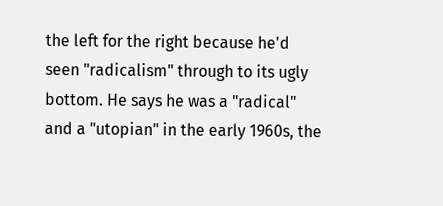the left for the right because he'd seen "radicalism" through to its ugly bottom. He says he was a "radical" and a "utopian" in the early 1960s, the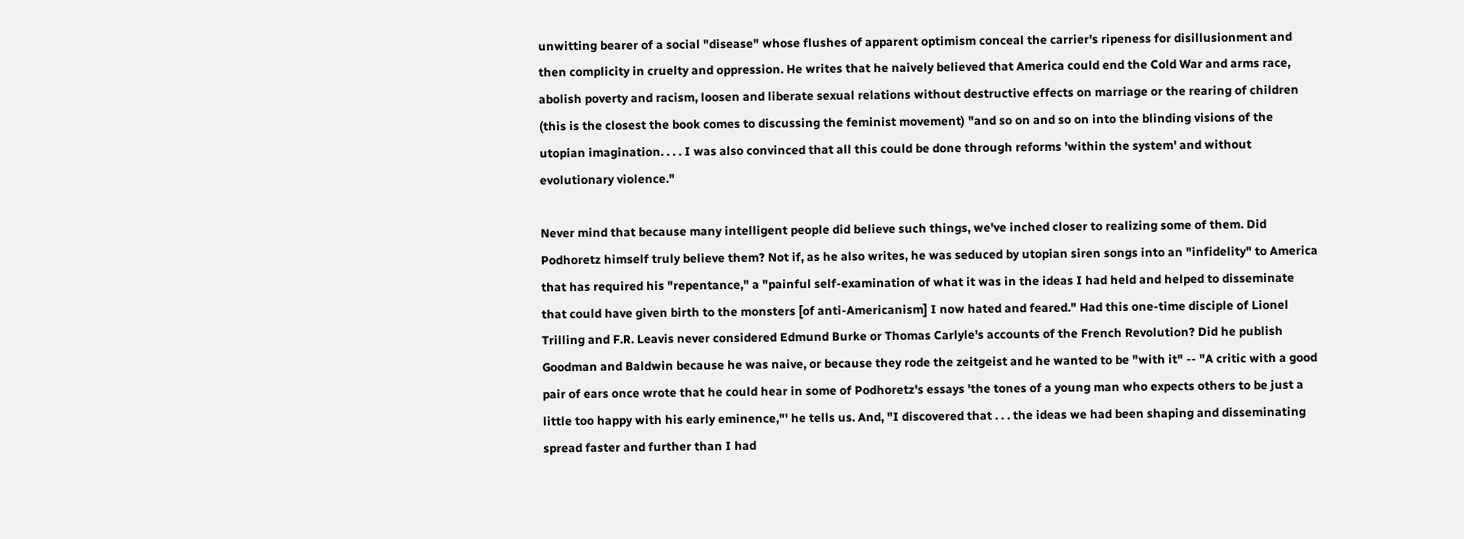unwitting bearer of a social "disease" whose flushes of apparent optimism conceal the carrier's ripeness for disillusionment and then complicity in cruelty and oppression. He writes that he naively believed that America could end the Cold War and arms race, abolish poverty and racism, loosen and liberate sexual relations without destructive effects on marriage or the rearing of children (this is the closest the book comes to discussing the feminist movement) "and so on and so on into the blinding visions of the utopian imagination. . . . I was also convinced that all this could be done through reforms 'within the system' and without evolutionary violence."

Never mind that because many intelligent people did believe such things, we've inched closer to realizing some of them. Did Podhoretz himself truly believe them? Not if, as he also writes, he was seduced by utopian siren songs into an "infidelity" to America that has required his "repentance," a "painful self-examination of what it was in the ideas I had held and helped to disseminate that could have given birth to the monsters [of anti-Americanism] I now hated and feared." Had this one-time disciple of Lionel Trilling and F.R. Leavis never considered Edmund Burke or Thomas Carlyle's accounts of the French Revolution? Did he publish Goodman and Baldwin because he was naive, or because they rode the zeitgeist and he wanted to be "with it" -- "A critic with a good pair of ears once wrote that he could hear in some of Podhoretz's essays 'the tones of a young man who expects others to be just a little too happy with his early eminence,"' he tells us. And, "I discovered that . . . the ideas we had been shaping and disseminating spread faster and further than I had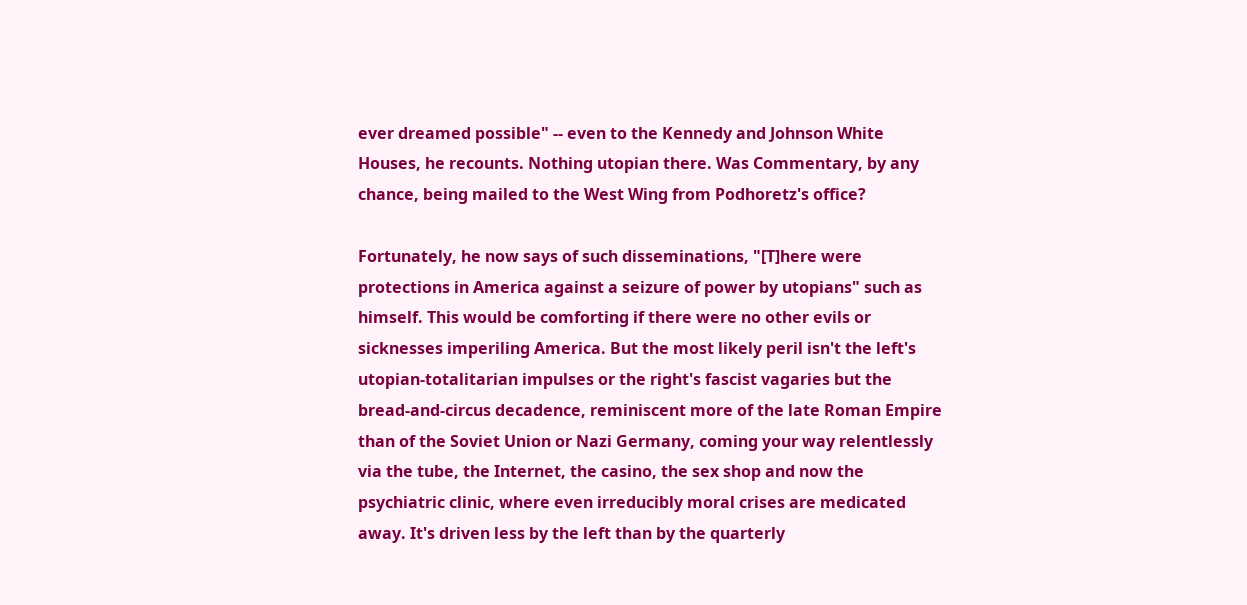ever dreamed possible" -- even to the Kennedy and Johnson White Houses, he recounts. Nothing utopian there. Was Commentary, by any chance, being mailed to the West Wing from Podhoretz's office?

Fortunately, he now says of such disseminations, "[T]here were protections in America against a seizure of power by utopians" such as himself. This would be comforting if there were no other evils or sicknesses imperiling America. But the most likely peril isn't the left's utopian-totalitarian impulses or the right's fascist vagaries but the bread-and-circus decadence, reminiscent more of the late Roman Empire than of the Soviet Union or Nazi Germany, coming your way relentlessly via the tube, the Internet, the casino, the sex shop and now the psychiatric clinic, where even irreducibly moral crises are medicated away. It's driven less by the left than by the quarterly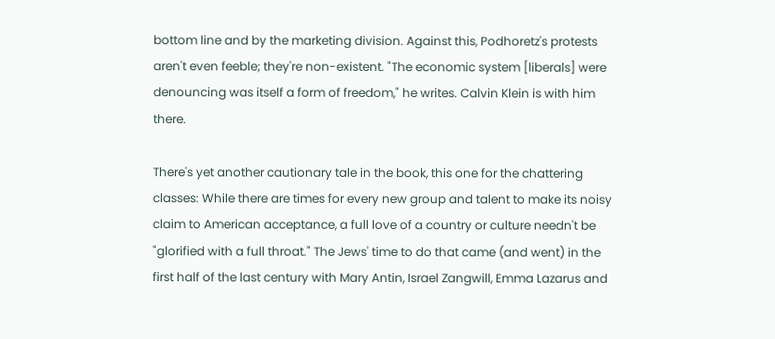bottom line and by the marketing division. Against this, Podhoretz's protests aren't even feeble; they're non-existent. "The economic system [liberals] were denouncing was itself a form of freedom," he writes. Calvin Klein is with him there.

There's yet another cautionary tale in the book, this one for the chattering classes: While there are times for every new group and talent to make its noisy claim to American acceptance, a full love of a country or culture needn't be "glorified with a full throat." The Jews' time to do that came (and went) in the first half of the last century with Mary Antin, Israel Zangwill, Emma Lazarus and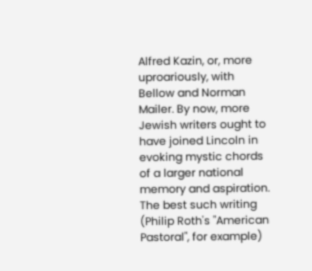Alfred Kazin, or, more uproariously, with Bellow and Norman Mailer. By now, more Jewish writers ought to have joined Lincoln in evoking mystic chords of a larger national memory and aspiration. The best such writing (Philip Roth's "American Pastoral", for example)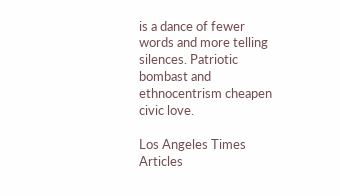is a dance of fewer words and more telling silences. Patriotic bombast and ethnocentrism cheapen civic love.

Los Angeles Times Articles